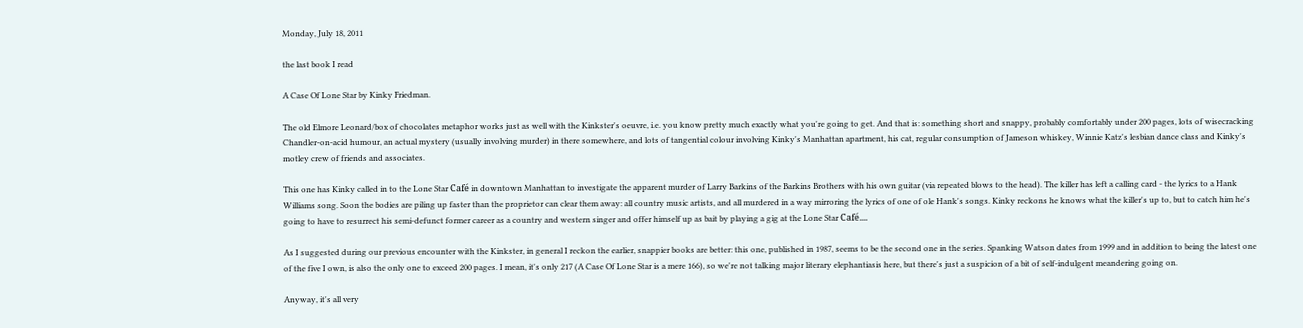Monday, July 18, 2011

the last book I read

A Case Of Lone Star by Kinky Friedman.

The old Elmore Leonard/box of chocolates metaphor works just as well with the Kinkster's oeuvre, i.e. you know pretty much exactly what you're going to get. And that is: something short and snappy, probably comfortably under 200 pages, lots of wisecracking Chandler-on-acid humour, an actual mystery (usually involving murder) in there somewhere, and lots of tangential colour involving Kinky's Manhattan apartment, his cat, regular consumption of Jameson whiskey, Winnie Katz's lesbian dance class and Kinky's motley crew of friends and associates.

This one has Kinky called in to the Lone Star Café in downtown Manhattan to investigate the apparent murder of Larry Barkins of the Barkins Brothers with his own guitar (via repeated blows to the head). The killer has left a calling card - the lyrics to a Hank Williams song. Soon the bodies are piling up faster than the proprietor can clear them away: all country music artists, and all murdered in a way mirroring the lyrics of one of ole Hank's songs. Kinky reckons he knows what the killer's up to, but to catch him he's going to have to resurrect his semi-defunct former career as a country and western singer and offer himself up as bait by playing a gig at the Lone Star Café....

As I suggested during our previous encounter with the Kinkster, in general I reckon the earlier, snappier books are better: this one, published in 1987, seems to be the second one in the series. Spanking Watson dates from 1999 and in addition to being the latest one of the five I own, is also the only one to exceed 200 pages. I mean, it's only 217 (A Case Of Lone Star is a mere 166), so we're not talking major literary elephantiasis here, but there's just a suspicion of a bit of self-indulgent meandering going on.

Anyway, it's all very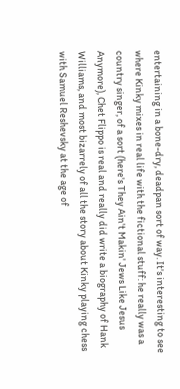entertaining in a bone-dry, deadpan sort of way. It's interesting to see where Kinky mixes in real life with the fictional stuff: he really was a country singer, of a sort (here's They Ain't Makin' Jews Like Jesus Anymore), Chet Flippo is real and really did write a biography of Hank Williams, and most bizarrely of all the story about Kinky playing chess with Samuel Reshevsky at the age of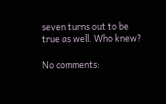seven turns out to be true as well. Who knew?

No comments: